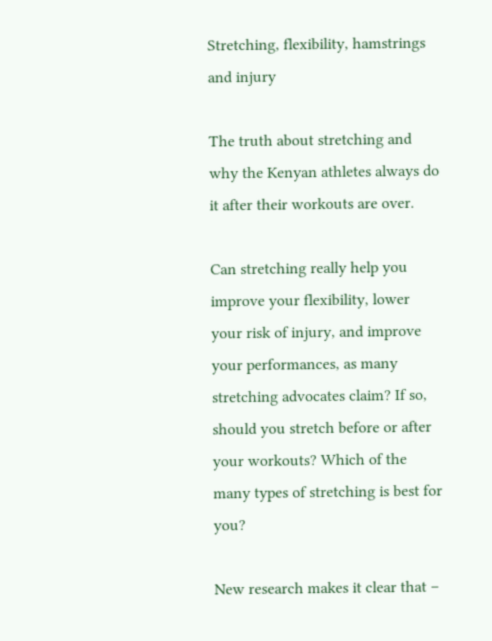Stretching, flexibility, hamstrings and injury

The truth about stretching and why the Kenyan athletes always do it after their workouts are over.

Can stretching really help you improve your flexibility, lower your risk of injury, and improve your performances, as many stretching advocates claim? If so, should you stretch before or after your workouts? Which of the many types of stretching is best for you?

New research makes it clear that –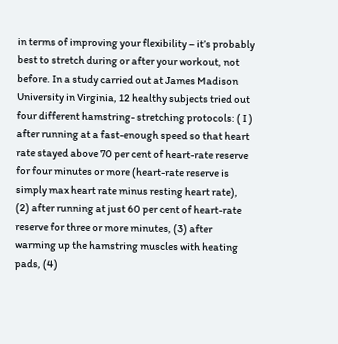in terms of improving your flexibility – it’s probably best to stretch during or after your workout, not before. In a study carried out at James Madison University in Virginia, 12 healthy subjects tried out four different hamstring- stretching protocols: ( I ) after running at a fast-enough speed so that heart rate stayed above 70 per cent of heart-rate reserve for four minutes or more (heart-rate reserve is simply max heart rate minus resting heart rate), (2) after running at just 60 per cent of heart-rate reserve for three or more minutes, (3) after warming up the hamstring muscles with heating pads, (4)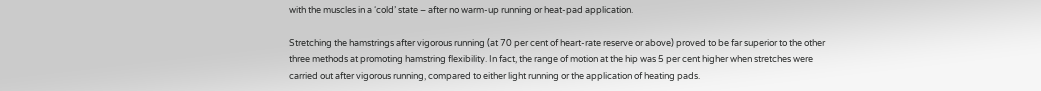with the muscles in a ‘cold’ state – after no warm-up running or heat-pad application.

Stretching the hamstrings after vigorous running (at 70 per cent of heart-rate reserve or above) proved to be far superior to the other three methods at promoting hamstring flexibility. In fact, the range of motion at the hip was 5 per cent higher when stretches were carried out after vigorous running, compared to either light running or the application of heating pads.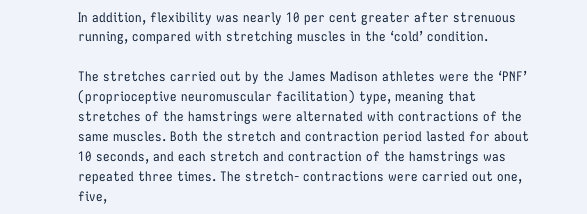In addition, flexibility was nearly 10 per cent greater after strenuous running, compared with stretching muscles in the ‘cold’ condition.

The stretches carried out by the James Madison athletes were the ‘PNF’ (proprioceptive neuromuscular facilitation) type, meaning that stretches of the hamstrings were alternated with contractions of the same muscles. Both the stretch and contraction period lasted for about 10 seconds, and each stretch and contraction of the hamstrings was repeated three times. The stretch- contractions were carried out one, five,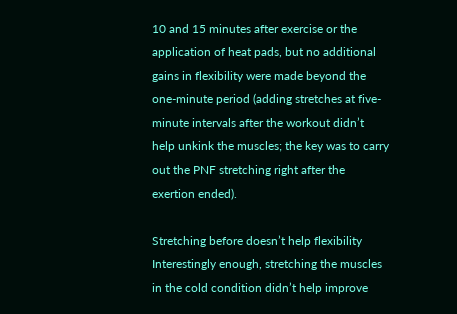10 and 15 minutes after exercise or the application of heat pads, but no additional gains in flexibility were made beyond the one-minute period (adding stretches at five-minute intervals after the workout didn’t help unkink the muscles; the key was to carry out the PNF stretching right after the exertion ended).

Stretching before doesn’t help flexibility
Interestingly enough, stretching the muscles in the cold condition didn’t help improve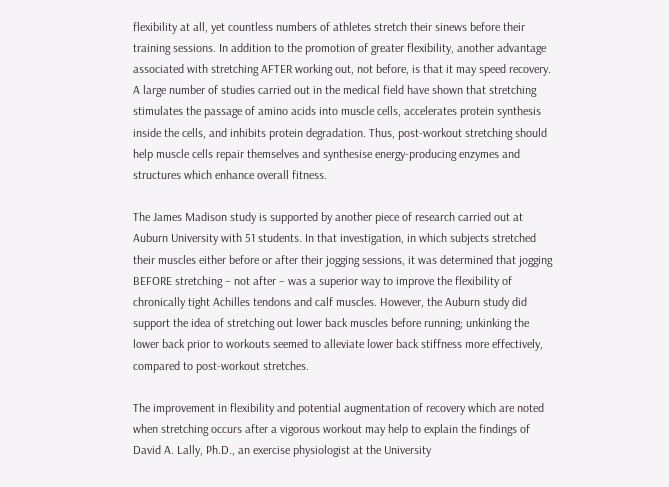flexibility at all, yet countless numbers of athletes stretch their sinews before their training sessions. In addition to the promotion of greater flexibility, another advantage associated with stretching AFTER working out, not before, is that it may speed recovery. A large number of studies carried out in the medical field have shown that stretching stimulates the passage of amino acids into muscle cells, accelerates protein synthesis inside the cells, and inhibits protein degradation. Thus, post-workout stretching should help muscle cells repair themselves and synthesise energy-producing enzymes and structures which enhance overall fitness.

The James Madison study is supported by another piece of research carried out at Auburn University with 51 students. In that investigation, in which subjects stretched their muscles either before or after their jogging sessions, it was determined that jogging BEFORE stretching – not after – was a superior way to improve the flexibility of chronically tight Achilles tendons and calf muscles. However, the Auburn study did support the idea of stretching out lower back muscles before running; unkinking the lower back prior to workouts seemed to alleviate lower back stiffness more effectively, compared to post-workout stretches.

The improvement in flexibility and potential augmentation of recovery which are noted when stretching occurs after a vigorous workout may help to explain the findings of David A. Lally, Ph.D., an exercise physiologist at the University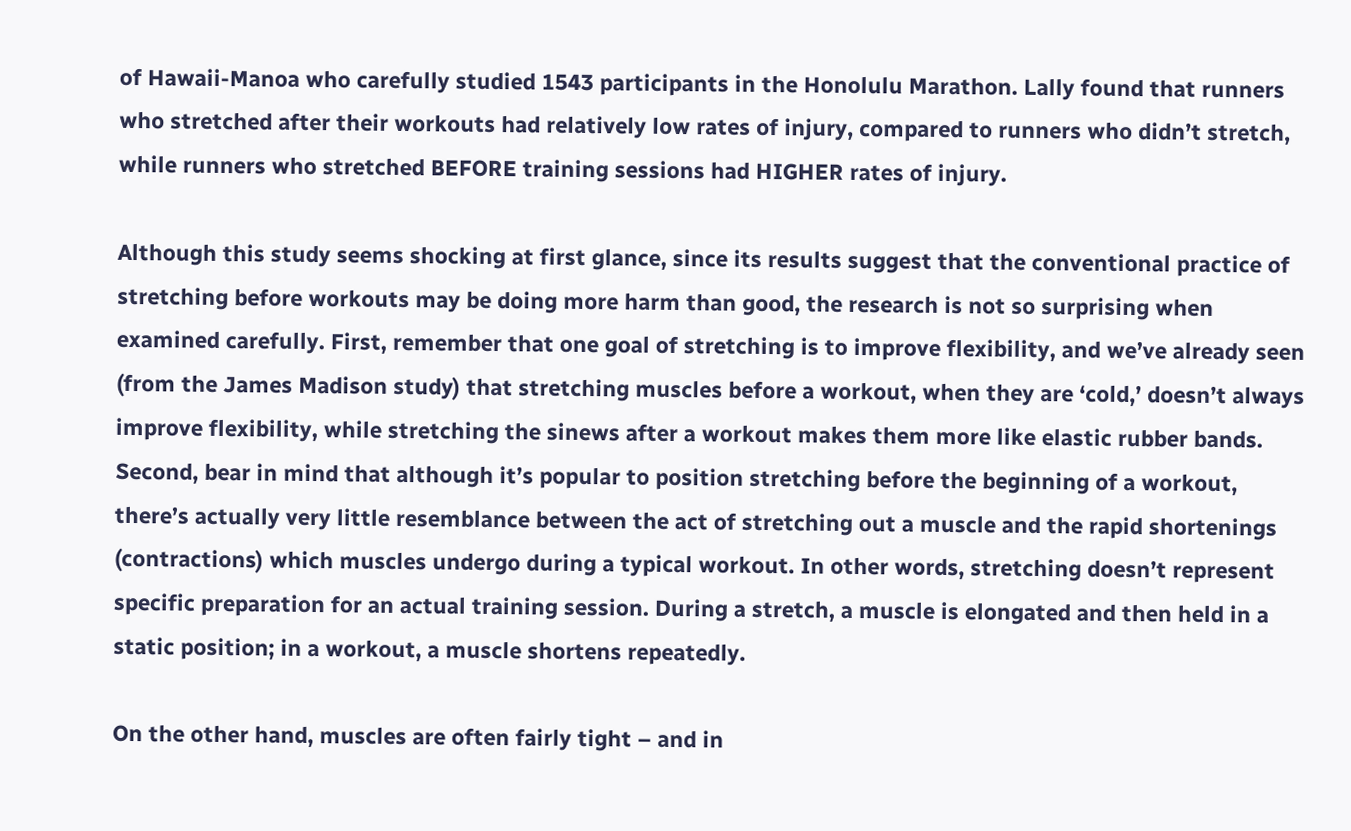of Hawaii-Manoa who carefully studied 1543 participants in the Honolulu Marathon. Lally found that runners who stretched after their workouts had relatively low rates of injury, compared to runners who didn’t stretch, while runners who stretched BEFORE training sessions had HIGHER rates of injury.

Although this study seems shocking at first glance, since its results suggest that the conventional practice of stretching before workouts may be doing more harm than good, the research is not so surprising when examined carefully. First, remember that one goal of stretching is to improve flexibility, and we’ve already seen (from the James Madison study) that stretching muscles before a workout, when they are ‘cold,’ doesn’t always improve flexibility, while stretching the sinews after a workout makes them more like elastic rubber bands. Second, bear in mind that although it’s popular to position stretching before the beginning of a workout, there’s actually very little resemblance between the act of stretching out a muscle and the rapid shortenings (contractions) which muscles undergo during a typical workout. In other words, stretching doesn’t represent specific preparation for an actual training session. During a stretch, a muscle is elongated and then held in a static position; in a workout, a muscle shortens repeatedly.

On the other hand, muscles are often fairly tight – and in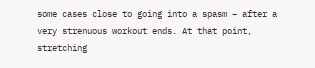some cases close to going into a spasm – after a very strenuous workout ends. At that point, stretching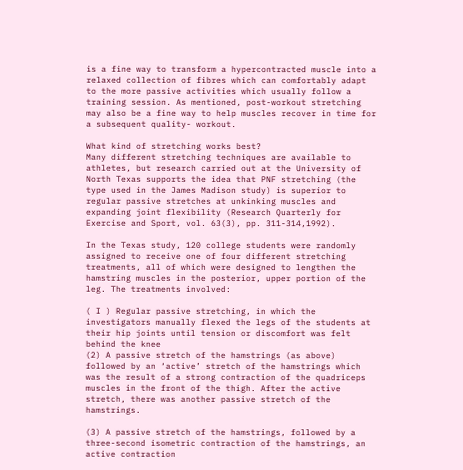is a fine way to transform a hypercontracted muscle into a relaxed collection of fibres which can comfortably adapt to the more passive activities which usually follow a training session. As mentioned, post-workout stretching may also be a fine way to help muscles recover in time for a subsequent quality- workout.

What kind of stretching works best?
Many different stretching techniques are available to athletes, but research carried out at the University of North Texas supports the idea that PNF stretching (the type used in the James Madison study) is superior to regular passive stretches at unkinking muscles and expanding joint flexibility (Research Quarterly for Exercise and Sport, vol. 63(3), pp. 311-314,1992).

In the Texas study, 120 college students were randomly assigned to receive one of four different stretching treatments, all of which were designed to lengthen the hamstring muscles in the posterior, upper portion of the leg. The treatments involved:

( I ) Regular passive stretching, in which the investigators manually flexed the legs of the students at their hip joints until tension or discomfort was felt behind the knee
(2) A passive stretch of the hamstrings (as above) followed by an ‘active’ stretch of the hamstrings which was the result of a strong contraction of the quadriceps muscles in the front of the thigh. After the active stretch, there was another passive stretch of the hamstrings.

(3) A passive stretch of the hamstrings, followed by a three-second isometric contraction of the hamstrings, an active contraction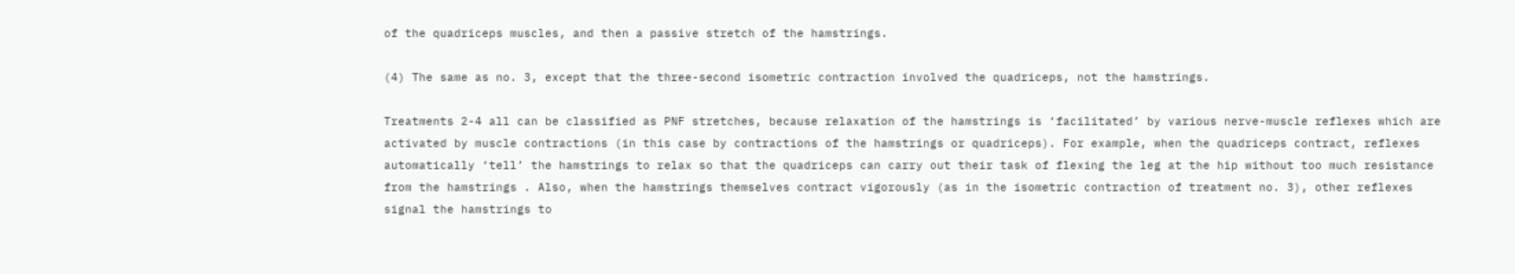of the quadriceps muscles, and then a passive stretch of the hamstrings.

(4) The same as no. 3, except that the three-second isometric contraction involved the quadriceps, not the hamstrings.

Treatments 2-4 all can be classified as PNF stretches, because relaxation of the hamstrings is ‘facilitated’ by various nerve-muscle reflexes which are activated by muscle contractions (in this case by contractions of the hamstrings or quadriceps). For example, when the quadriceps contract, reflexes automatically ‘tell’ the hamstrings to relax so that the quadriceps can carry out their task of flexing the leg at the hip without too much resistance from the hamstrings . Also, when the hamstrings themselves contract vigorously (as in the isometric contraction of treatment no. 3), other reflexes signal the hamstrings to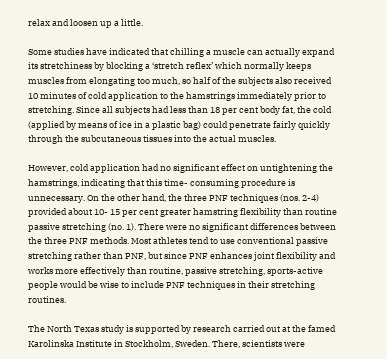relax and loosen up a little.

Some studies have indicated that chilling a muscle can actually expand its stretchiness by blocking a ‘stretch reflex’ which normally keeps muscles from elongating too much, so half of the subjects also received 10 minutes of cold application to the hamstrings immediately prior to stretching. Since all subjects had less than 18 per cent body fat, the cold (applied by means of ice in a plastic bag) could penetrate fairly quickly through the subcutaneous tissues into the actual muscles.

However, cold application had no significant effect on untightening the hamstrings, indicating that this time- consuming procedure is unnecessary. On the other hand, the three PNF techniques (nos. 2-4) provided about 10- 15 per cent greater hamstring flexibility than routine passive stretching (no. 1). There were no significant differences between the three PNF methods. Most athletes tend to use conventional passive stretching rather than PNF, but since PNF enhances joint flexibility and works more effectively than routine, passive stretching, sports-active people would be wise to include PNF techniques in their stretching routines.

The North Texas study is supported by research carried out at the famed Karolinska Institute in Stockholm, Sweden. There, scientists were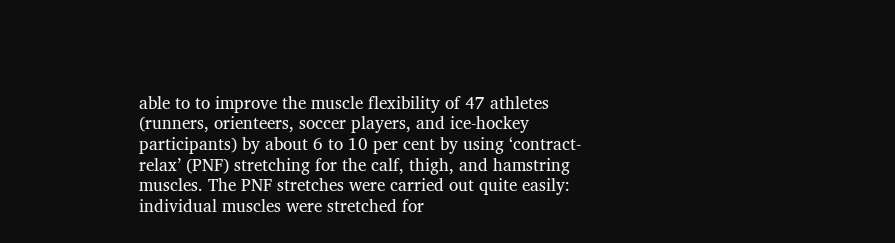able to to improve the muscle flexibility of 47 athletes (runners, orienteers, soccer players, and ice-hockey participants) by about 6 to 10 per cent by using ‘contract-relax’ (PNF) stretching for the calf, thigh, and hamstring muscles. The PNF stretches were carried out quite easily: individual muscles were stretched for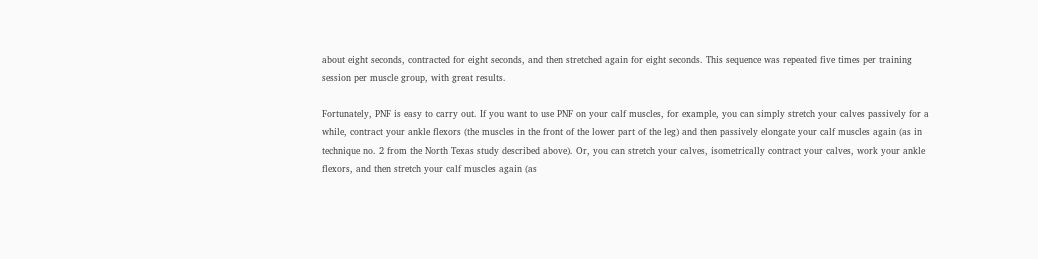about eight seconds, contracted for eight seconds, and then stretched again for eight seconds. This sequence was repeated five times per training session per muscle group, with great results.

Fortunately, PNF is easy to carry out. If you want to use PNF on your calf muscles, for example, you can simply stretch your calves passively for a while, contract your ankle flexors (the muscles in the front of the lower part of the leg) and then passively elongate your calf muscles again (as in technique no. 2 from the North Texas study described above). Or, you can stretch your calves, isometrically contract your calves, work your ankle flexors, and then stretch your calf muscles again (as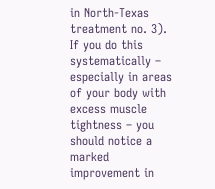in North-Texas treatment no. 3). If you do this systematically – especially in areas of your body with excess muscle tightness – you should notice a marked improvement in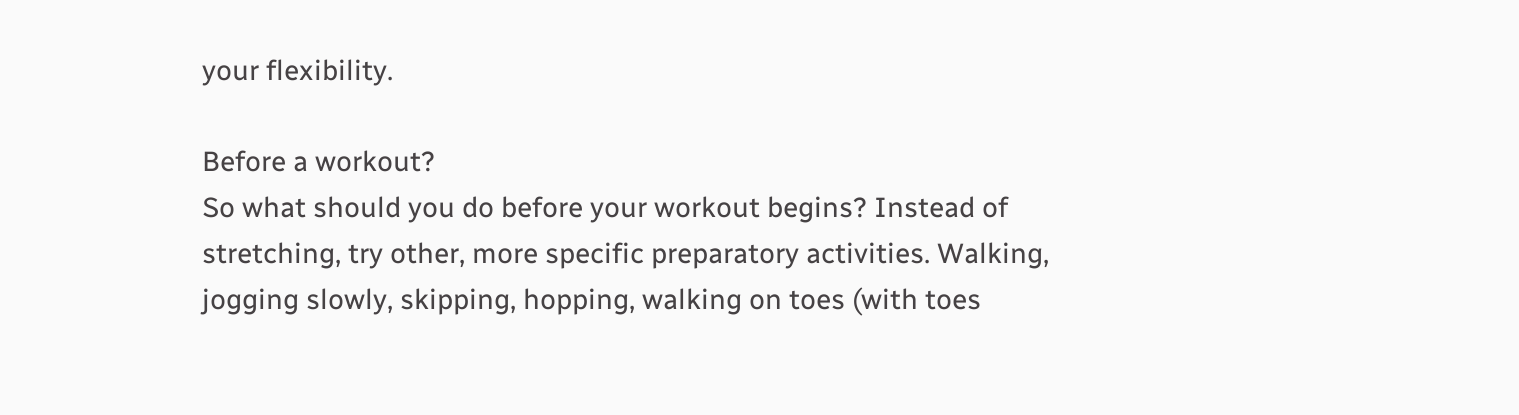your flexibility.

Before a workout?
So what should you do before your workout begins? Instead of stretching, try other, more specific preparatory activities. Walking, jogging slowly, skipping, hopping, walking on toes (with toes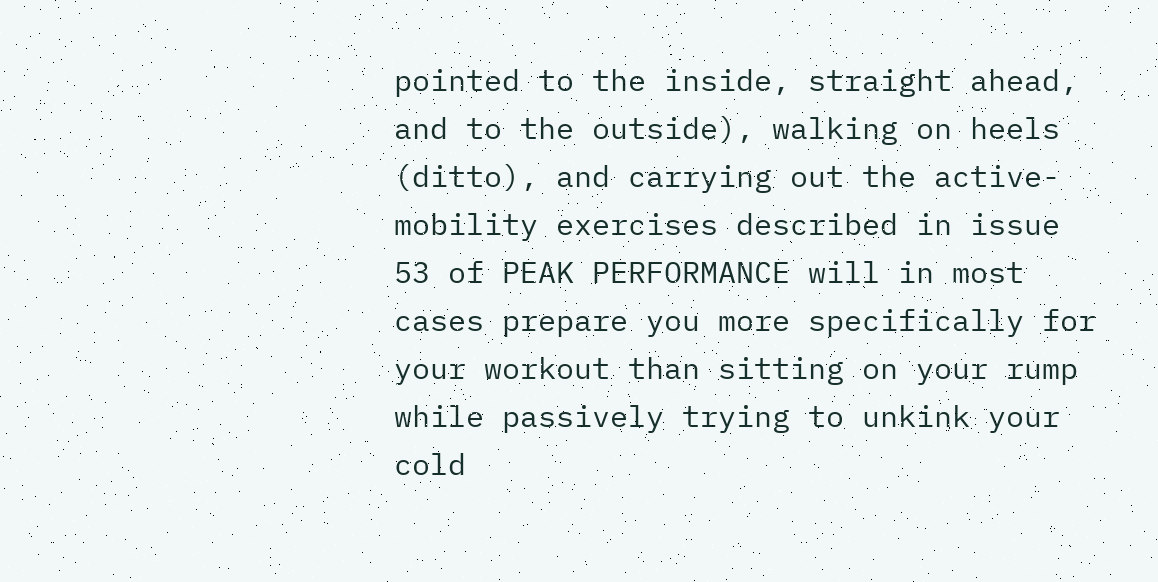pointed to the inside, straight ahead, and to the outside), walking on heels (ditto), and carrying out the active-mobility exercises described in issue 53 of PEAK PERFORMANCE will in most cases prepare you more specifically for your workout than sitting on your rump while passively trying to unkink your cold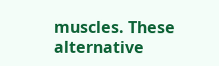muscles. These alternative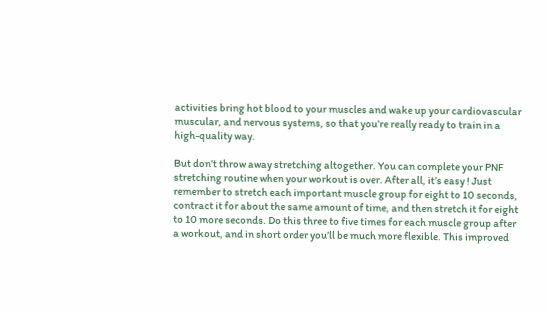activities bring hot blood to your muscles and wake up your cardiovascular muscular, and nervous systems, so that you’re really ready to train in a high-quality way.

But don’t throw away stretching altogether. You can complete your PNF stretching routine when your workout is over. After all, it’s easy ! Just remember to stretch each important muscle group for eight to 10 seconds, contract it for about the same amount of time, and then stretch it for eight to 10 more seconds. Do this three to five times for each muscle group after a workout, and in short order you’ll be much more flexible. This improved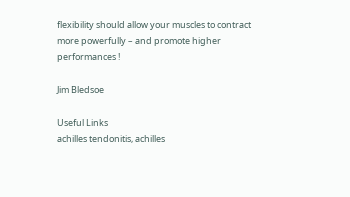flexibility should allow your muscles to contract more powerfully – and promote higher performances !

Jim Bledsoe

Useful Links
achilles tendonitis, achilles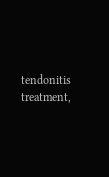tendonitis treatment,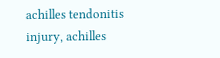achilles tendonitis injury, achilles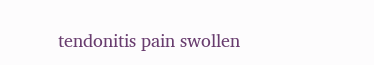tendonitis pain swollen